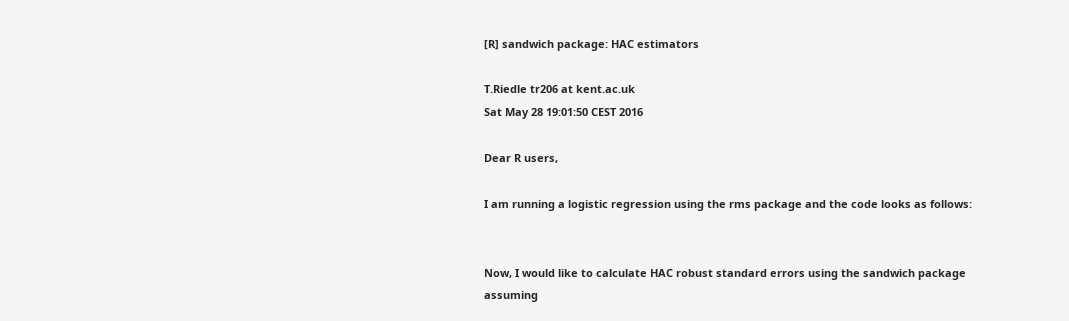[R] sandwich package: HAC estimators

T.Riedle tr206 at kent.ac.uk
Sat May 28 19:01:50 CEST 2016

Dear R users,

I am running a logistic regression using the rms package and the code looks as follows:


Now, I would like to calculate HAC robust standard errors using the sandwich package assuming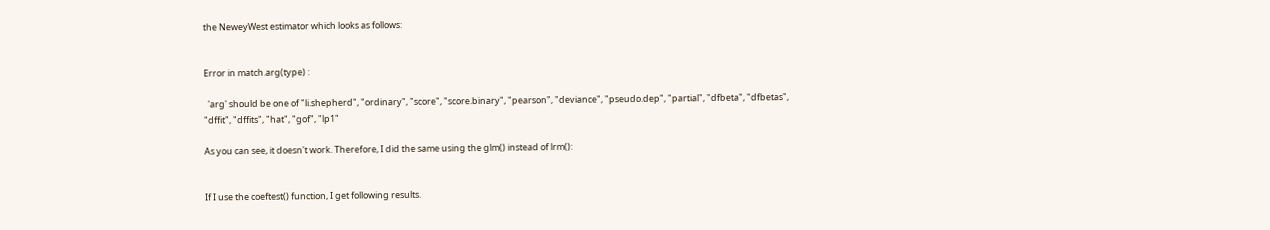the NeweyWest estimator which looks as follows:


Error in match.arg(type) :

  'arg' should be one of "li.shepherd", "ordinary", "score", "score.binary", "pearson", "deviance", "pseudo.dep", "partial", "dfbeta", "dfbetas", "dffit", "dffits", "hat", "gof", "lp1"

As you can see, it doesn't work. Therefore, I did the same using the glm() instead of lrm():


If I use the coeftest() function, I get following results.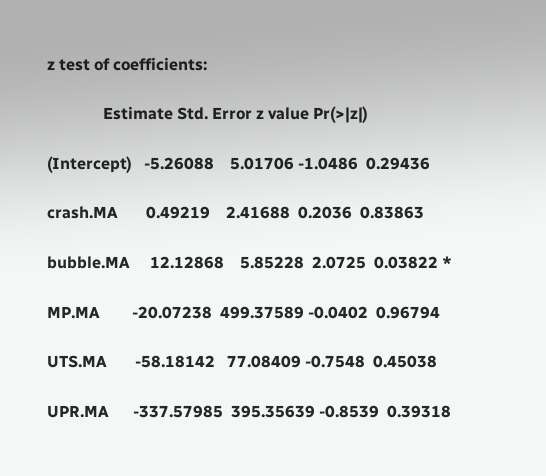z test of coefficients:

              Estimate Std. Error z value Pr(>|z|)

(Intercept)   -5.26088    5.01706 -1.0486  0.29436

crash.MA       0.49219    2.41688  0.2036  0.83863

bubble.MA     12.12868    5.85228  2.0725  0.03822 *

MP.MA        -20.07238  499.37589 -0.0402  0.96794

UTS.MA       -58.18142   77.08409 -0.7548  0.45038

UPR.MA      -337.57985  395.35639 -0.8539  0.39318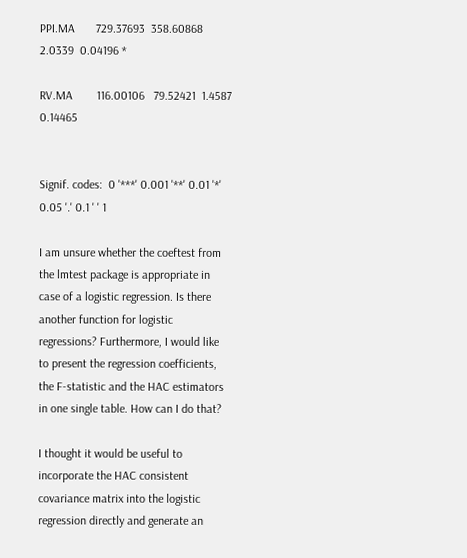PPI.MA       729.37693  358.60868  2.0339  0.04196 *

RV.MA        116.00106   79.52421  1.4587  0.14465


Signif. codes:  0 '***' 0.001 '**' 0.01 '*' 0.05 '.' 0.1 ' ' 1

I am unsure whether the coeftest from the lmtest package is appropriate in case of a logistic regression. Is there another function for logistic regressions? Furthermore, I would like to present the regression coefficients, the F-statistic and the HAC estimators in one single table. How can I do that?

I thought it would be useful to incorporate the HAC consistent covariance matrix into the logistic regression directly and generate an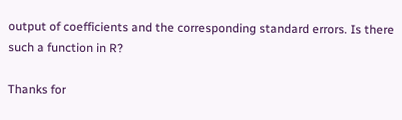output of coefficients and the corresponding standard errors. Is there such a function in R?

Thanks for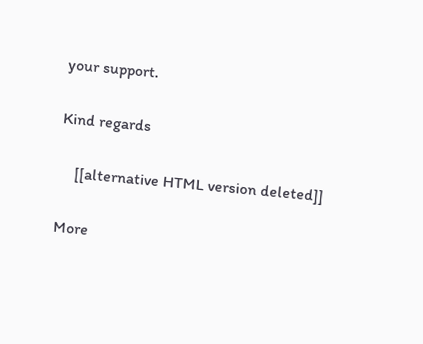your support.

Kind regards

    [[alternative HTML version deleted]]

More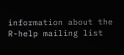information about the R-help mailing list